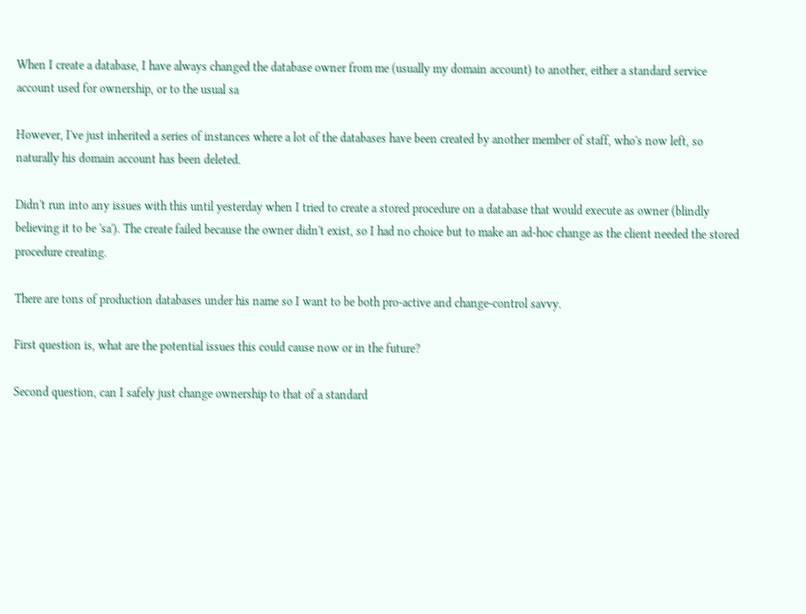When I create a database, I have always changed the database owner from me (usually my domain account) to another, either a standard service account used for ownership, or to the usual sa

However, I've just inherited a series of instances where a lot of the databases have been created by another member of staff, who's now left, so naturally his domain account has been deleted.

Didn't run into any issues with this until yesterday when I tried to create a stored procedure on a database that would execute as owner (blindly believing it to be 'sa'). The create failed because the owner didn't exist, so I had no choice but to make an ad-hoc change as the client needed the stored procedure creating.

There are tons of production databases under his name so I want to be both pro-active and change-control savvy.

First question is, what are the potential issues this could cause now or in the future?

Second question, can I safely just change ownership to that of a standard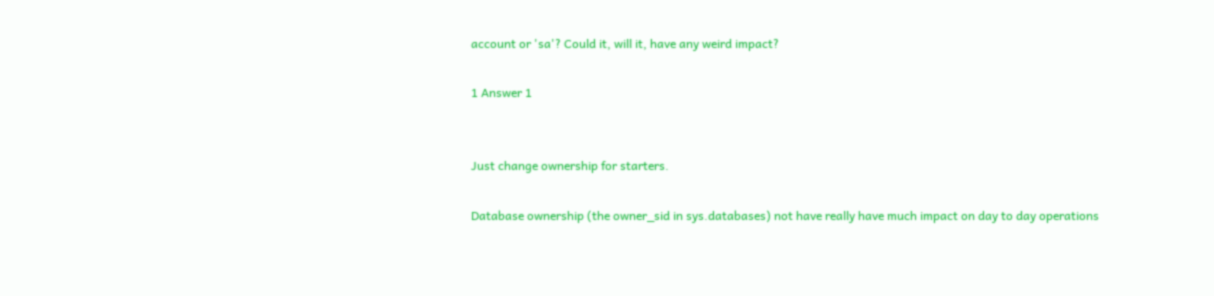account or 'sa'? Could it, will it, have any weird impact?

1 Answer 1


Just change ownership for starters.

Database ownership (the owner_sid in sys.databases) not have really have much impact on day to day operations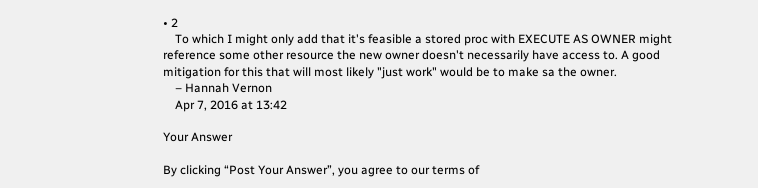• 2
    To which I might only add that it's feasible a stored proc with EXECUTE AS OWNER might reference some other resource the new owner doesn't necessarily have access to. A good mitigation for this that will most likely "just work" would be to make sa the owner.
    – Hannah Vernon
    Apr 7, 2016 at 13:42

Your Answer

By clicking “Post Your Answer”, you agree to our terms of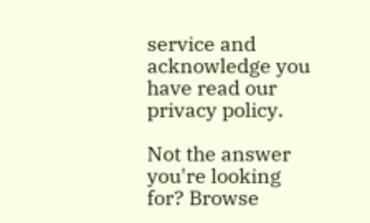service and acknowledge you have read our privacy policy.

Not the answer you're looking for? Browse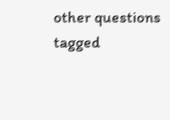other questions tagged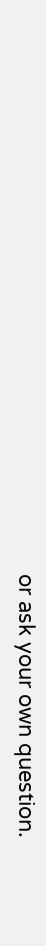or ask your own question.